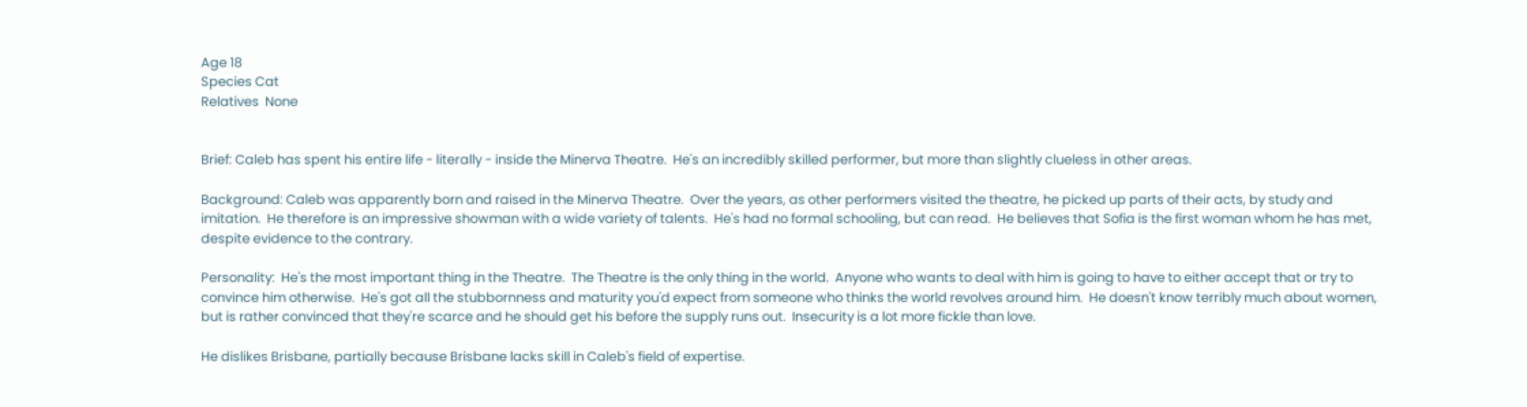Age 18
Species Cat
Relatives  None


Brief: Caleb has spent his entire life - literally - inside the Minerva Theatre.  He's an incredibly skilled performer, but more than slightly clueless in other areas.

Background: Caleb was apparently born and raised in the Minerva Theatre.  Over the years, as other performers visited the theatre, he picked up parts of their acts, by study and imitation.  He therefore is an impressive showman with a wide variety of talents.  He's had no formal schooling, but can read.  He believes that Sofia is the first woman whom he has met, despite evidence to the contrary.

Personality:  He's the most important thing in the Theatre.  The Theatre is the only thing in the world.  Anyone who wants to deal with him is going to have to either accept that or try to convince him otherwise.  He's got all the stubbornness and maturity you'd expect from someone who thinks the world revolves around him.  He doesn't know terribly much about women, but is rather convinced that they're scarce and he should get his before the supply runs out.  Insecurity is a lot more fickle than love.

He dislikes Brisbane, partially because Brisbane lacks skill in Caleb's field of expertise.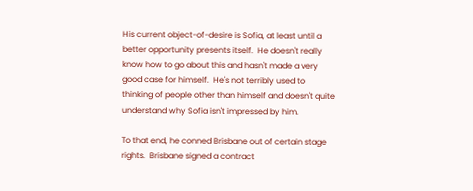His current object-of-desire is Sofia, at least until a better opportunity presents itself.  He doesn't really know how to go about this and hasn't made a very good case for himself.  He's not terribly used to thinking of people other than himself and doesn't quite understand why Sofia isn't impressed by him.

To that end, he conned Brisbane out of certain stage rights.  Brisbane signed a contract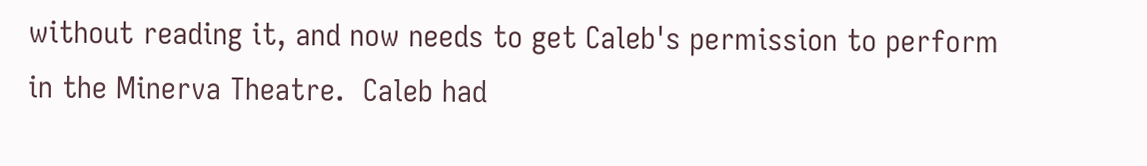without reading it, and now needs to get Caleb's permission to perform in the Minerva Theatre.  Caleb had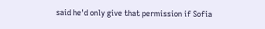said he'd only give that permission if Sofia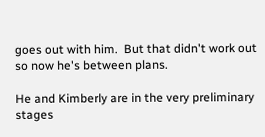goes out with him.  But that didn't work out so now he's between plans.

He and Kimberly are in the very preliminary stages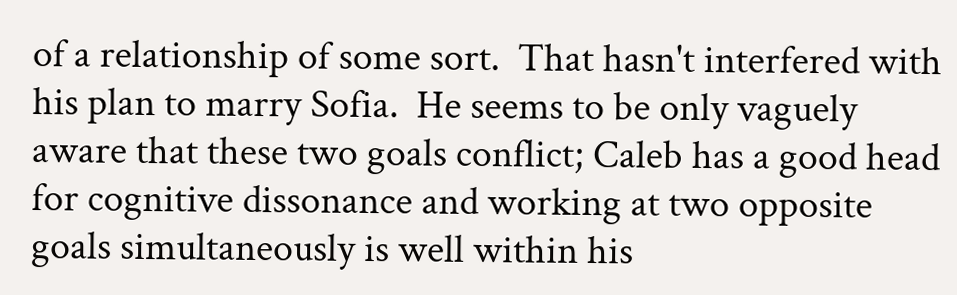of a relationship of some sort.  That hasn't interfered with his plan to marry Sofia.  He seems to be only vaguely aware that these two goals conflict; Caleb has a good head for cognitive dissonance and working at two opposite goals simultaneously is well within his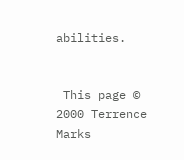abilities.


 This page © 2000 Terrence Marks